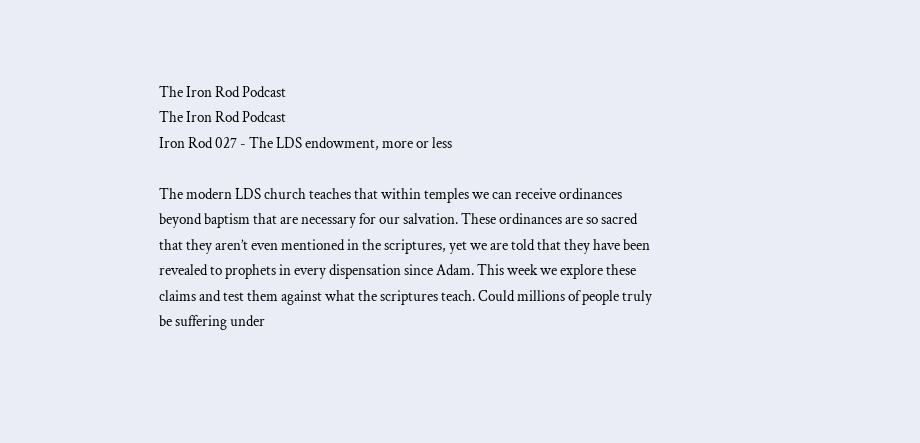The Iron Rod Podcast
The Iron Rod Podcast
Iron Rod 027 - The LDS endowment, more or less

The modern LDS church teaches that within temples we can receive ordinances beyond baptism that are necessary for our salvation. These ordinances are so sacred that they aren’t even mentioned in the scriptures, yet we are told that they have been revealed to prophets in every dispensation since Adam. This week we explore these claims and test them against what the scriptures teach. Could millions of people truly be suffering under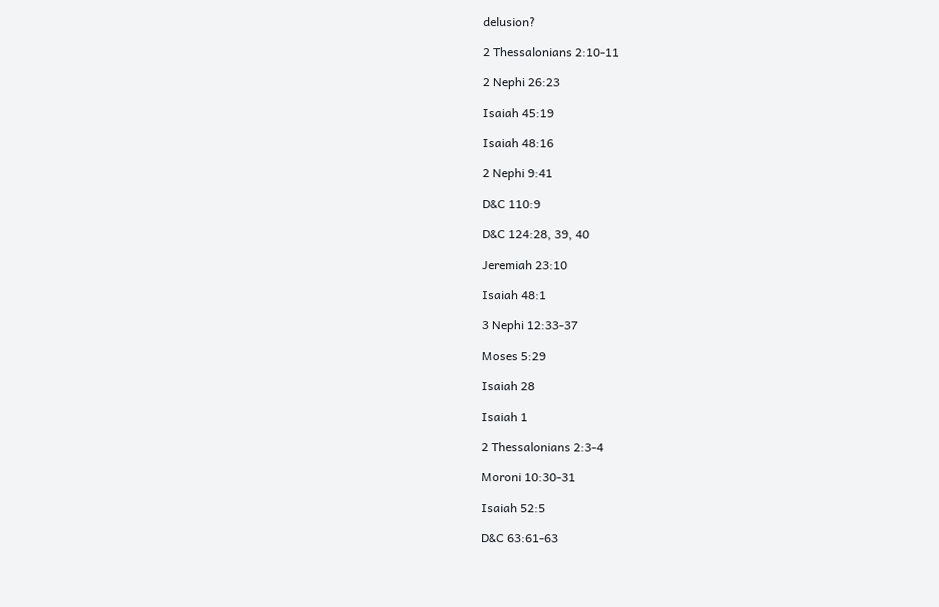delusion?

2 Thessalonians 2:10-11

2 Nephi 26:23

Isaiah 45:19

Isaiah 48:16

2 Nephi 9:41

D&C 110:9

D&C 124:28, 39, 40

Jeremiah 23:10

Isaiah 48:1

3 Nephi 12:33-37

Moses 5:29

Isaiah 28

Isaiah 1

2 Thessalonians 2:3-4

Moroni 10:30-31

Isaiah 52:5

D&C 63:61-63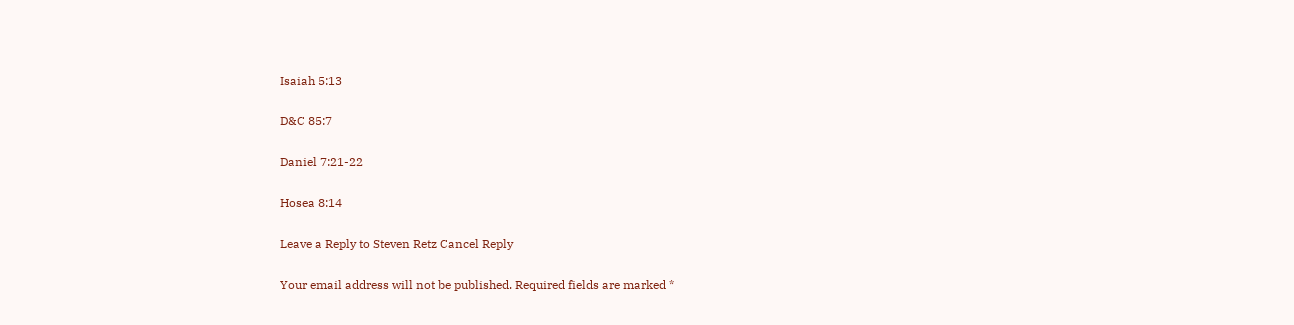Isaiah 5:13

D&C 85:7

Daniel 7:21-22

Hosea 8:14

Leave a Reply to Steven Retz Cancel Reply

Your email address will not be published. Required fields are marked *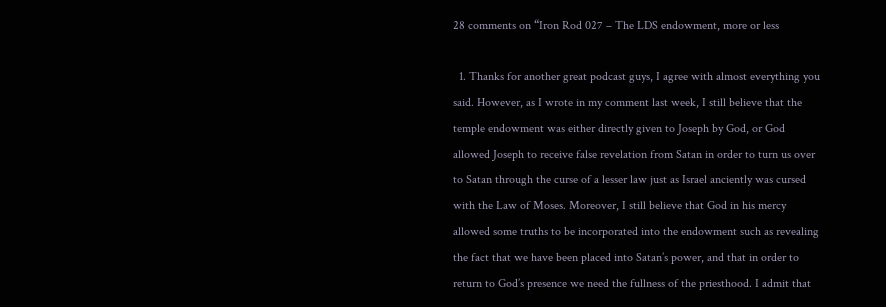28 comments on “Iron Rod 027 – The LDS endowment, more or less

  1. Thanks for another great podcast guys, I agree with almost everything you said. However, as I wrote in my comment last week, I still believe that the temple endowment was either directly given to Joseph by God, or God allowed Joseph to receive false revelation from Satan in order to turn us over to Satan through the curse of a lesser law just as Israel anciently was cursed with the Law of Moses. Moreover, I still believe that God in his mercy allowed some truths to be incorporated into the endowment such as revealing the fact that we have been placed into Satan’s power, and that in order to return to God’s presence we need the fullness of the priesthood. I admit that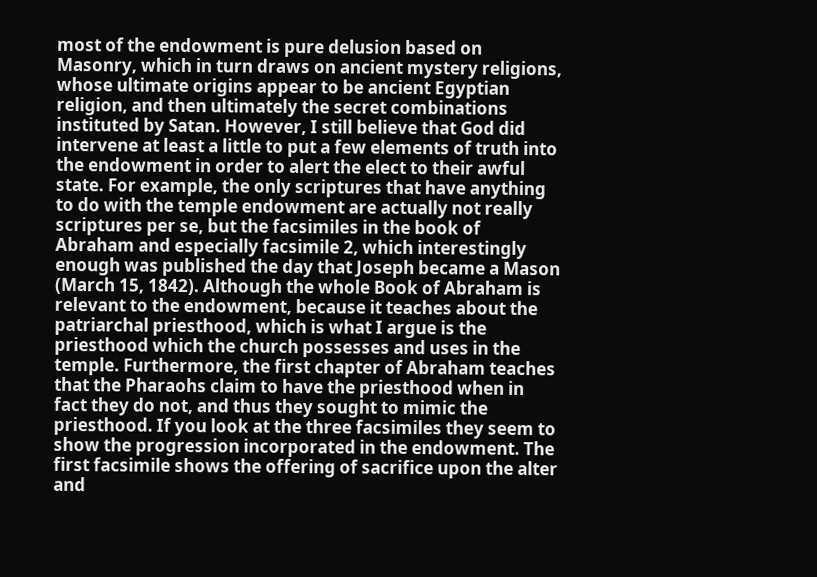most of the endowment is pure delusion based on Masonry, which in turn draws on ancient mystery religions, whose ultimate origins appear to be ancient Egyptian religion, and then ultimately the secret combinations instituted by Satan. However, I still believe that God did intervene at least a little to put a few elements of truth into the endowment in order to alert the elect to their awful state. For example, the only scriptures that have anything to do with the temple endowment are actually not really scriptures per se, but the facsimiles in the book of Abraham and especially facsimile 2, which interestingly enough was published the day that Joseph became a Mason (March 15, 1842). Although the whole Book of Abraham is relevant to the endowment, because it teaches about the patriarchal priesthood, which is what I argue is the priesthood which the church possesses and uses in the temple. Furthermore, the first chapter of Abraham teaches that the Pharaohs claim to have the priesthood when in fact they do not, and thus they sought to mimic the priesthood. If you look at the three facsimiles they seem to show the progression incorporated in the endowment. The first facsimile shows the offering of sacrifice upon the alter and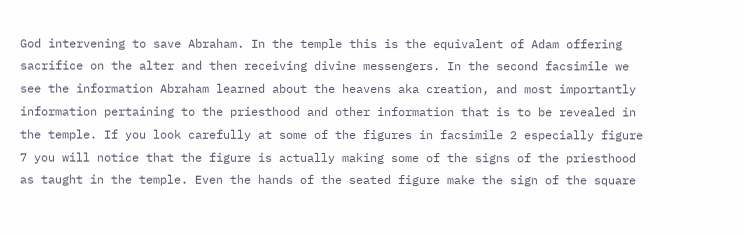God intervening to save Abraham. In the temple this is the equivalent of Adam offering sacrifice on the alter and then receiving divine messengers. In the second facsimile we see the information Abraham learned about the heavens aka creation, and most importantly information pertaining to the priesthood and other information that is to be revealed in the temple. If you look carefully at some of the figures in facsimile 2 especially figure 7 you will notice that the figure is actually making some of the signs of the priesthood as taught in the temple. Even the hands of the seated figure make the sign of the square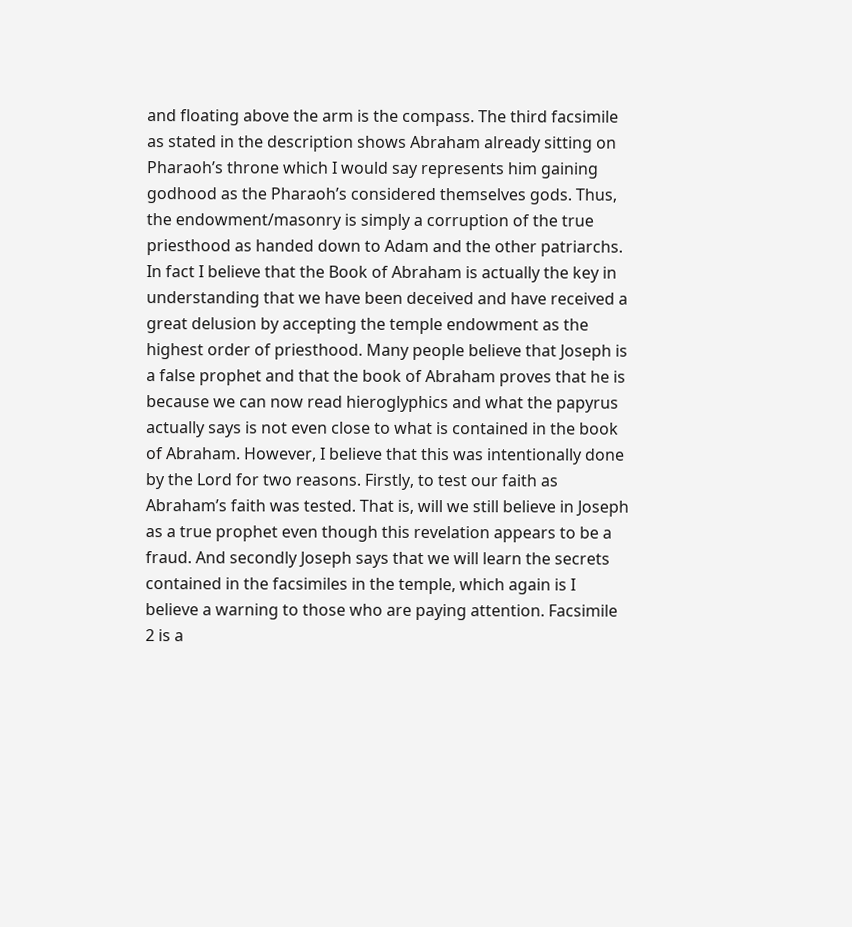and floating above the arm is the compass. The third facsimile as stated in the description shows Abraham already sitting on Pharaoh’s throne which I would say represents him gaining godhood as the Pharaoh’s considered themselves gods. Thus, the endowment/masonry is simply a corruption of the true priesthood as handed down to Adam and the other patriarchs. In fact I believe that the Book of Abraham is actually the key in understanding that we have been deceived and have received a great delusion by accepting the temple endowment as the highest order of priesthood. Many people believe that Joseph is a false prophet and that the book of Abraham proves that he is because we can now read hieroglyphics and what the papyrus actually says is not even close to what is contained in the book of Abraham. However, I believe that this was intentionally done by the Lord for two reasons. Firstly, to test our faith as Abraham’s faith was tested. That is, will we still believe in Joseph as a true prophet even though this revelation appears to be a fraud. And secondly Joseph says that we will learn the secrets contained in the facsimiles in the temple, which again is I believe a warning to those who are paying attention. Facsimile 2 is a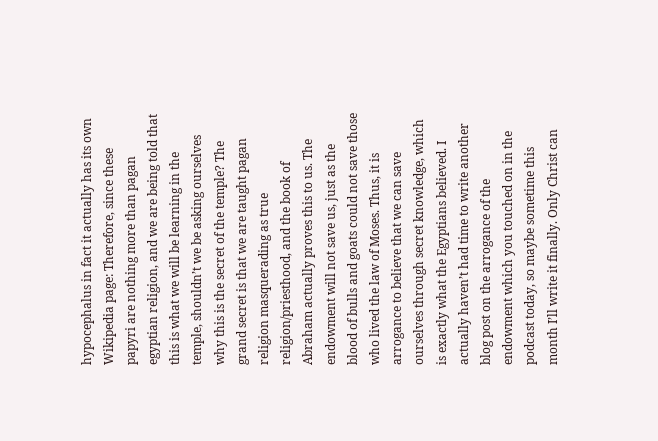hypocephalus in fact it actually has its own Wikipedia page: Therefore, since these papyri are nothing more than pagan egyptian religion, and we are being told that this is what we will be learning in the temple, shouldn’t we be asking ourselves why this is the secret of the temple? The grand secret is that we are taught pagan religion masquerading as true religion/priesthood, and the book of Abraham actually proves this to us. The endowment will not save us, just as the blood of bulls and goats could not save those who lived the law of Moses. Thus, it is arrogance to believe that we can save ourselves through secret knowledge, which is exactly what the Egyptians believed. I actually haven’t had time to write another blog post on the arrogance of the endowment which you touched on in the podcast today, so maybe sometime this month I’ll write it finally. Only Christ can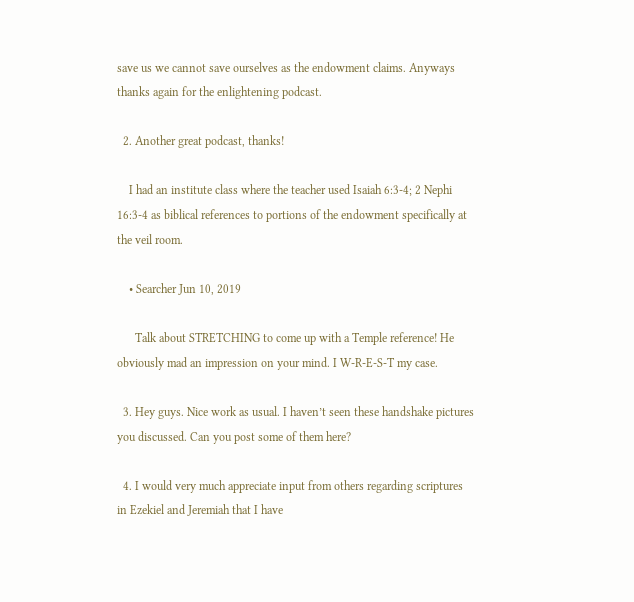save us we cannot save ourselves as the endowment claims. Anyways thanks again for the enlightening podcast.

  2. Another great podcast, thanks!

    I had an institute class where the teacher used Isaiah 6:3-4; 2 Nephi 16:3-4 as biblical references to portions of the endowment specifically at the veil room.

    • Searcher Jun 10, 2019

      Talk about STRETCHING to come up with a Temple reference! He obviously mad an impression on your mind. I W-R-E-S-T my case.

  3. Hey guys. Nice work as usual. I haven’t seen these handshake pictures you discussed. Can you post some of them here?

  4. I would very much appreciate input from others regarding scriptures in Ezekiel and Jeremiah that I have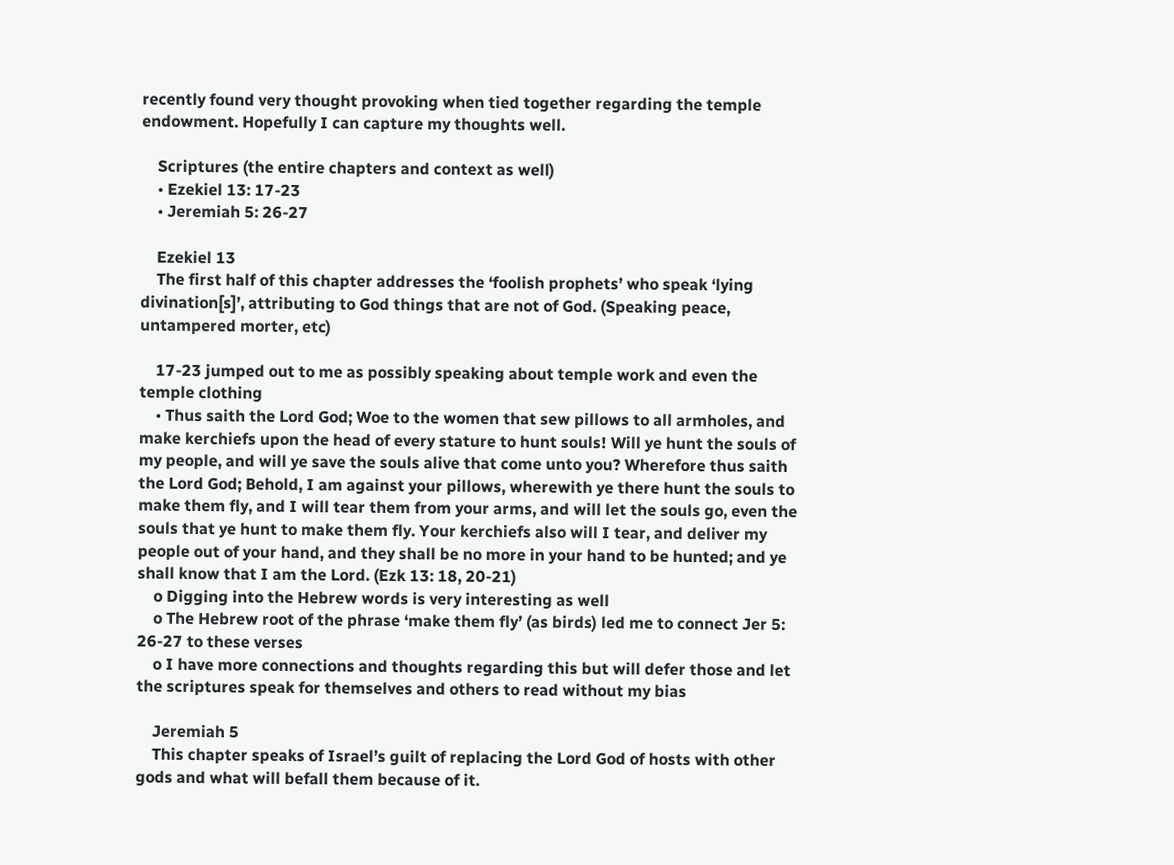recently found very thought provoking when tied together regarding the temple endowment. Hopefully I can capture my thoughts well.

    Scriptures (the entire chapters and context as well)
    • Ezekiel 13: 17-23
    • Jeremiah 5: 26-27

    Ezekiel 13
    The first half of this chapter addresses the ‘foolish prophets’ who speak ‘lying divination[s]’, attributing to God things that are not of God. (Speaking peace, untampered morter, etc)

    17-23 jumped out to me as possibly speaking about temple work and even the temple clothing
    • Thus saith the Lord God; Woe to the women that sew pillows to all armholes, and make kerchiefs upon the head of every stature to hunt souls! Will ye hunt the souls of my people, and will ye save the souls alive that come unto you? Wherefore thus saith the Lord God; Behold, I am against your pillows, wherewith ye there hunt the souls to make them fly, and I will tear them from your arms, and will let the souls go, even the souls that ye hunt to make them fly. Your kerchiefs also will I tear, and deliver my people out of your hand, and they shall be no more in your hand to be hunted; and ye shall know that I am the Lord. (Ezk 13: 18, 20-21)
    o Digging into the Hebrew words is very interesting as well
    o The Hebrew root of the phrase ‘make them fly’ (as birds) led me to connect Jer 5: 26-27 to these verses
    o I have more connections and thoughts regarding this but will defer those and let the scriptures speak for themselves and others to read without my bias

    Jeremiah 5
    This chapter speaks of Israel’s guilt of replacing the Lord God of hosts with other gods and what will befall them because of it.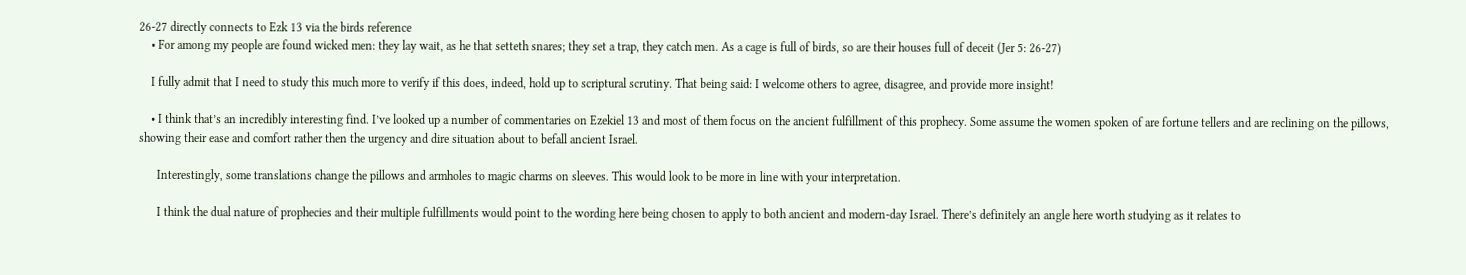26-27 directly connects to Ezk 13 via the birds reference
    • For among my people are found wicked men: they lay wait, as he that setteth snares; they set a trap, they catch men. As a cage is full of birds, so are their houses full of deceit (Jer 5: 26-27)

    I fully admit that I need to study this much more to verify if this does, indeed, hold up to scriptural scrutiny. That being said: I welcome others to agree, disagree, and provide more insight!

    • I think that’s an incredibly interesting find. I’ve looked up a number of commentaries on Ezekiel 13 and most of them focus on the ancient fulfillment of this prophecy. Some assume the women spoken of are fortune tellers and are reclining on the pillows, showing their ease and comfort rather then the urgency and dire situation about to befall ancient Israel.

      Interestingly, some translations change the pillows and armholes to magic charms on sleeves. This would look to be more in line with your interpretation.

      I think the dual nature of prophecies and their multiple fulfillments would point to the wording here being chosen to apply to both ancient and modern-day Israel. There’s definitely an angle here worth studying as it relates to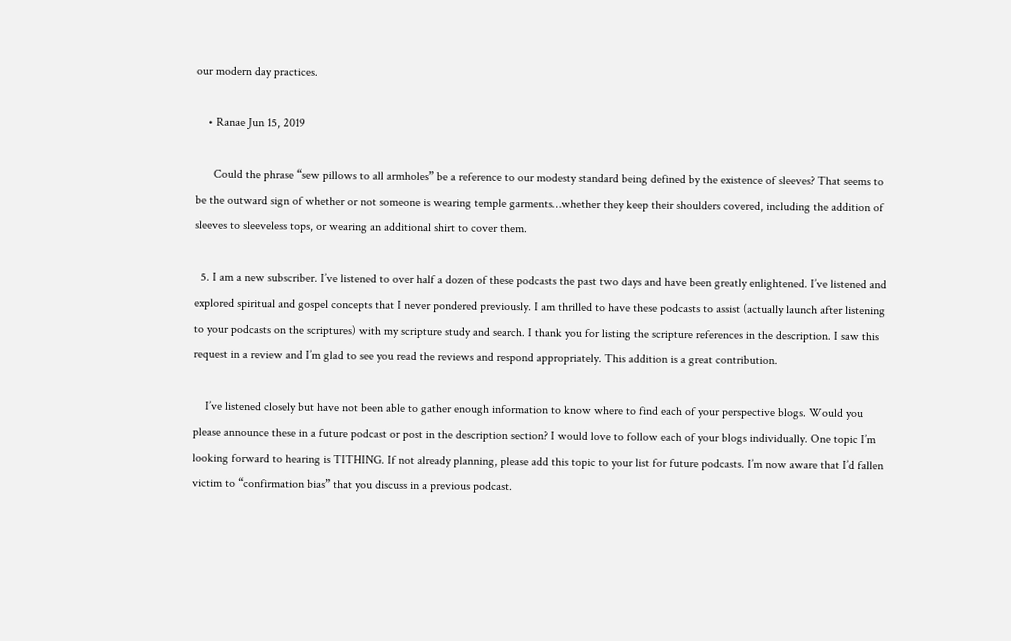our modern day practices.

    • Ranae Jun 15, 2019

      Could the phrase “sew pillows to all armholes” be a reference to our modesty standard being defined by the existence of sleeves? That seems to be the outward sign of whether or not someone is wearing temple garments…whether they keep their shoulders covered, including the addition of sleeves to sleeveless tops, or wearing an additional shirt to cover them.

  5. I am a new subscriber. I’ve listened to over half a dozen of these podcasts the past two days and have been greatly enlightened. I’ve listened and explored spiritual and gospel concepts that I never pondered previously. I am thrilled to have these podcasts to assist (actually launch after listening to your podcasts on the scriptures) with my scripture study and search. I thank you for listing the scripture references in the description. I saw this request in a review and I’m glad to see you read the reviews and respond appropriately. This addition is a great contribution.

    I’ve listened closely but have not been able to gather enough information to know where to find each of your perspective blogs. Would you please announce these in a future podcast or post in the description section? I would love to follow each of your blogs individually. One topic I’m looking forward to hearing is TITHING. If not already planning, please add this topic to your list for future podcasts. I’m now aware that I’d fallen victim to “confirmation bias” that you discuss in a previous podcast.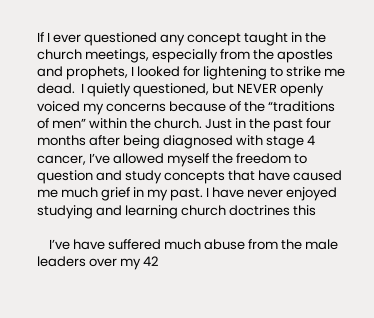If I ever questioned any concept taught in the church meetings, especially from the apostles and prophets, I looked for lightening to strike me dead.  I quietly questioned, but NEVER openly voiced my concerns because of the “traditions of men” within the church. Just in the past four months after being diagnosed with stage 4 cancer, I’ve allowed myself the freedom to question and study concepts that have caused me much grief in my past. I have never enjoyed studying and learning church doctrines this

    I’ve have suffered much abuse from the male leaders over my 42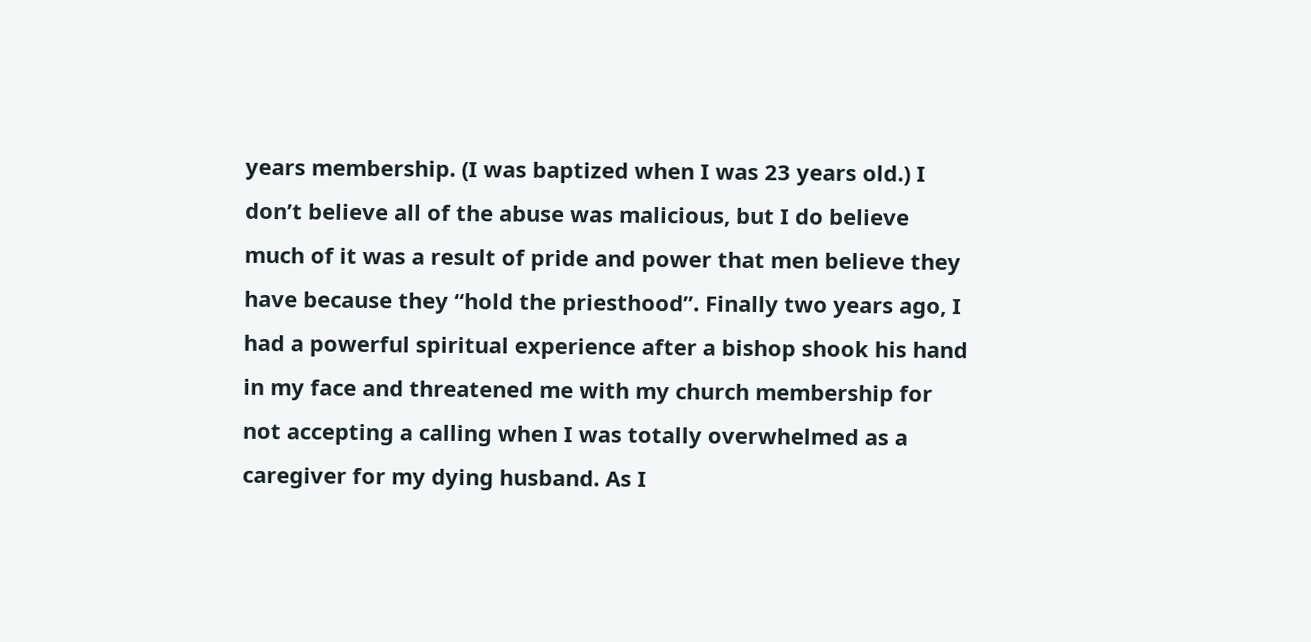years membership. (I was baptized when I was 23 years old.) I don’t believe all of the abuse was malicious, but I do believe much of it was a result of pride and power that men believe they have because they “hold the priesthood”. Finally two years ago, I had a powerful spiritual experience after a bishop shook his hand in my face and threatened me with my church membership for not accepting a calling when I was totally overwhelmed as a caregiver for my dying husband. As I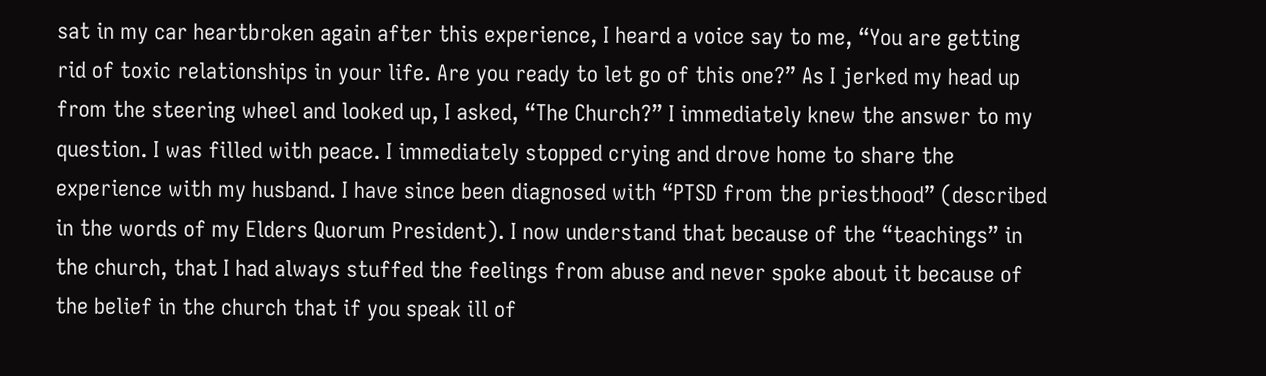sat in my car heartbroken again after this experience, I heard a voice say to me, “You are getting rid of toxic relationships in your life. Are you ready to let go of this one?” As I jerked my head up from the steering wheel and looked up, I asked, “The Church?” I immediately knew the answer to my question. I was filled with peace. I immediately stopped crying and drove home to share the experience with my husband. I have since been diagnosed with “PTSD from the priesthood” (described in the words of my Elders Quorum President). I now understand that because of the “teachings” in the church, that I had always stuffed the feelings from abuse and never spoke about it because of the belief in the church that if you speak ill of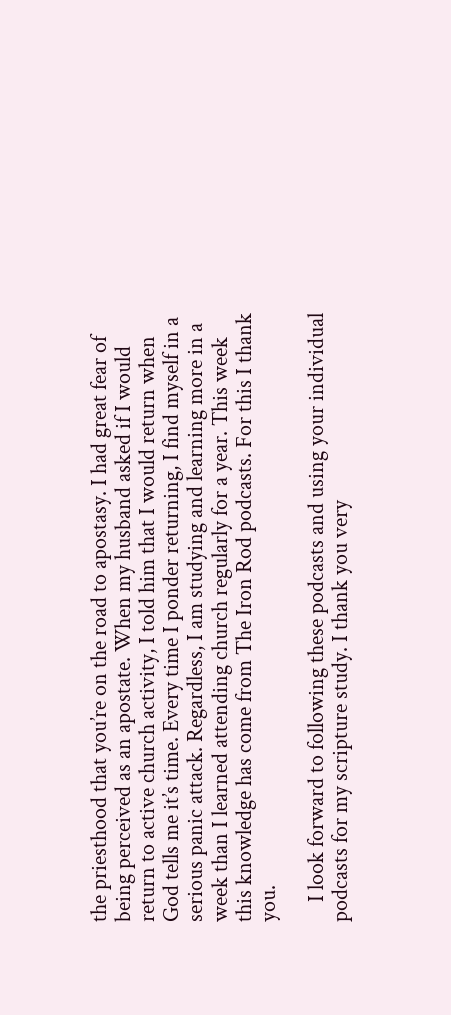the priesthood that you’re on the road to apostasy. I had great fear of being perceived as an apostate. When my husband asked if I would return to active church activity, I told him that I would return when God tells me it’s time. Every time I ponder returning, I find myself in a serious panic attack. Regardless, I am studying and learning more in a week than I learned attending church regularly for a year. This week this knowledge has come from The Iron Rod podcasts. For this I thank you.

    I look forward to following these podcasts and using your individual podcasts for my scripture study. I thank you very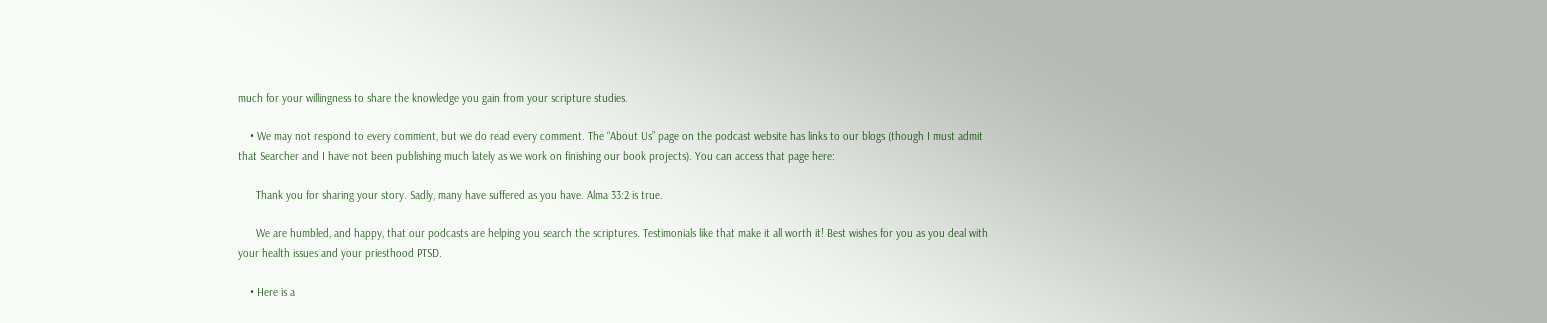much for your willingness to share the knowledge you gain from your scripture studies.

    • We may not respond to every comment, but we do read every comment. The “About Us” page on the podcast website has links to our blogs (though I must admit that Searcher and I have not been publishing much lately as we work on finishing our book projects). You can access that page here:

      Thank you for sharing your story. Sadly, many have suffered as you have. Alma 33:2 is true.

      We are humbled, and happy, that our podcasts are helping you search the scriptures. Testimonials like that make it all worth it! Best wishes for you as you deal with your health issues and your priesthood PTSD.

    • Here is a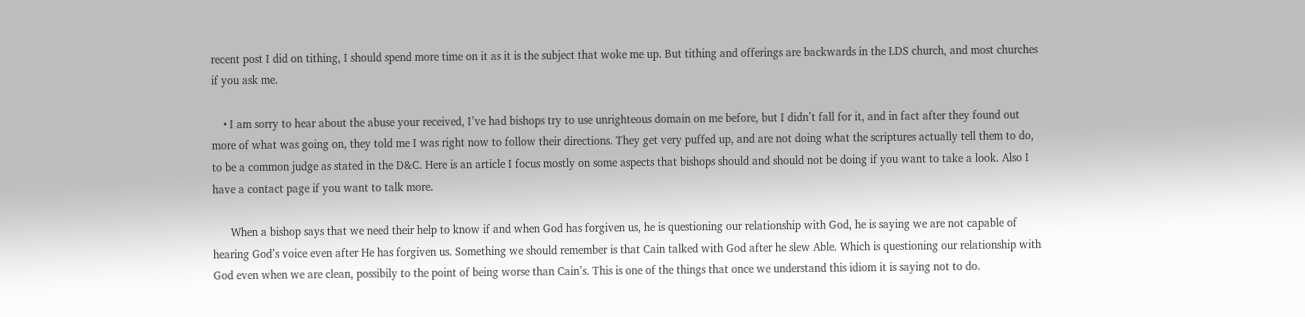recent post I did on tithing, I should spend more time on it as it is the subject that woke me up. But tithing and offerings are backwards in the LDS church, and most churches if you ask me.

    • I am sorry to hear about the abuse your received, I’ve had bishops try to use unrighteous domain on me before, but I didn’t fall for it, and in fact after they found out more of what was going on, they told me I was right now to follow their directions. They get very puffed up, and are not doing what the scriptures actually tell them to do, to be a common judge as stated in the D&C. Here is an article I focus mostly on some aspects that bishops should and should not be doing if you want to take a look. Also I have a contact page if you want to talk more.

      When a bishop says that we need their help to know if and when God has forgiven us, he is questioning our relationship with God, he is saying we are not capable of hearing God’s voice even after He has forgiven us. Something we should remember is that Cain talked with God after he slew Able. Which is questioning our relationship with God even when we are clean, possibily to the point of being worse than Cain’s. This is one of the things that once we understand this idiom it is saying not to do.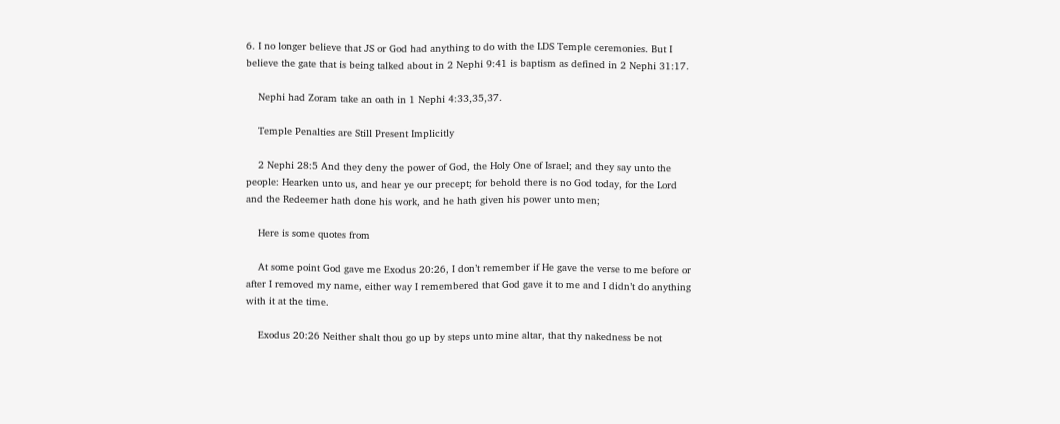6. I no longer believe that JS or God had anything to do with the LDS Temple ceremonies. But I believe the gate that is being talked about in 2 Nephi 9:41 is baptism as defined in 2 Nephi 31:17.

    Nephi had Zoram take an oath in 1 Nephi 4:33,35,37.

    Temple Penalties are Still Present Implicitly

    2 Nephi 28:5 And they deny the power of God, the Holy One of Israel; and they say unto the people: Hearken unto us, and hear ye our precept; for behold there is no God today, for the Lord and the Redeemer hath done his work, and he hath given his power unto men;

    Here is some quotes from

    At some point God gave me Exodus 20:26, I don’t remember if He gave the verse to me before or after I removed my name, either way I remembered that God gave it to me and I didn’t do anything with it at the time.

    Exodus 20:26 Neither shalt thou go up by steps unto mine altar, that thy nakedness be not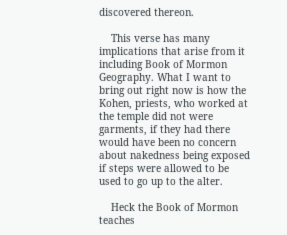discovered thereon.

    This verse has many implications that arise from it including Book of Mormon Geography. What I want to bring out right now is how the Kohen, priests, who worked at the temple did not were garments, if they had there would have been no concern about nakedness being exposed if steps were allowed to be used to go up to the alter.

    Heck the Book of Mormon teaches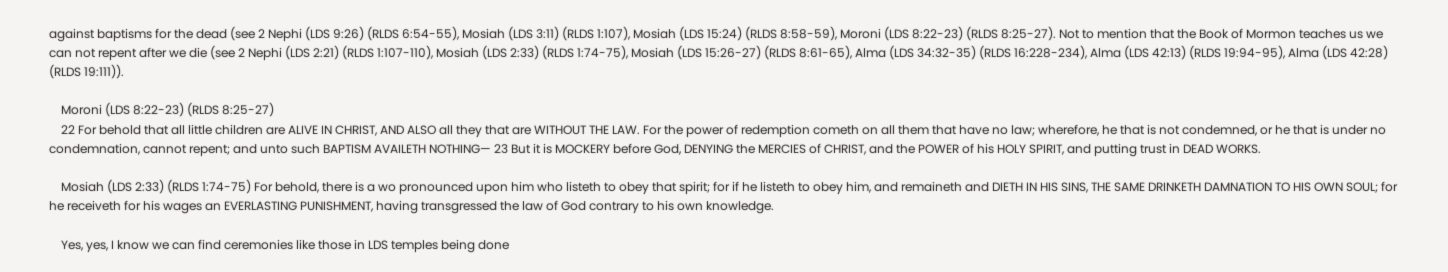against baptisms for the dead (see 2 Nephi (LDS 9:26) (RLDS 6:54-55), Mosiah (LDS 3:11) (RLDS 1:107), Mosiah (LDS 15:24) (RLDS 8:58-59), Moroni (LDS 8:22-23) (RLDS 8:25-27). Not to mention that the Book of Mormon teaches us we can not repent after we die (see 2 Nephi (LDS 2:21) (RLDS 1:107-110), Mosiah (LDS 2:33) (RLDS 1:74-75), Mosiah (LDS 15:26-27) (RLDS 8:61-65), Alma (LDS 34:32-35) (RLDS 16:228-234), Alma (LDS 42:13) (RLDS 19:94-95), Alma (LDS 42:28) (RLDS 19:111)).

    Moroni (LDS 8:22-23) (RLDS 8:25-27)
    22 For behold that all little children are ALIVE IN CHRIST, AND ALSO all they that are WITHOUT THE LAW. For the power of redemption cometh on all them that have no law; wherefore, he that is not condemned, or he that is under no condemnation, cannot repent; and unto such BAPTISM AVAILETH NOTHING— 23 But it is MOCKERY before God, DENYING the MERCIES of CHRIST, and the POWER of his HOLY SPIRIT, and putting trust in DEAD WORKS.

    Mosiah (LDS 2:33) (RLDS 1:74-75) For behold, there is a wo pronounced upon him who listeth to obey that spirit; for if he listeth to obey him, and remaineth and DIETH IN HIS SINS, THE SAME DRINKETH DAMNATION TO HIS OWN SOUL; for he receiveth for his wages an EVERLASTING PUNISHMENT, having transgressed the law of God contrary to his own knowledge.

    Yes, yes, I know we can find ceremonies like those in LDS temples being done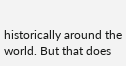historically around the world. But that does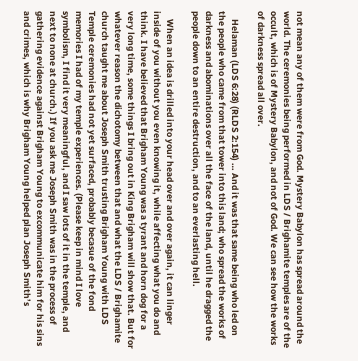not mean any of them were from God. Mystery Babylon has spread around the world. The ceremonies being performed in LDS / Brighamite temples are of the occult, which is of Mystery Babylon, and not of God. We can see how the works of darkness spread all over.

    Helaman (LDS 6:28) (RLDS 2:154) … And it was that same being who led on the people who came from that tower into this land; who spread the works of darkness and abominations over all the face of the land, until he dragged the people down to an entire destruction, and to an everlasting hell.

    When an idea is drilled into your head over and over again, it can linger inside of you without you even knowing it, while affecting what you do and think. I have believed that Brigham Young was a tyrant and horn dog for a very long time, some things I bring out in King Brigham will show that. But for whatever reason the dichotomy between that and what the LDS / Brighamite church taught me about Joseph Smith trusting Brigham Young with LDS Temple ceremonies had not yet surfaced, probably becasue of the fond memories I had of my temple experiences. (Please keep in mind I love symbolism, I find it very meaningful, and I saw lots of it in the temple, and next to none at church.) If you ask me Joseph Smith was in the process of gathering evidence against Brigham Young to excommunicate him for his sins and crimes, which is why Brigham Young helped plan Joseph Smith’s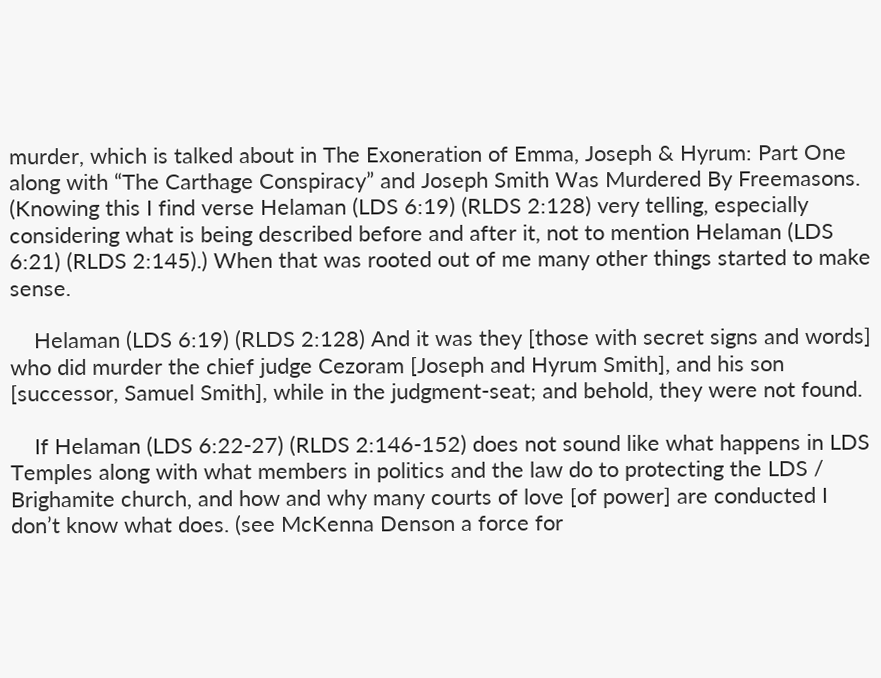murder, which is talked about in The Exoneration of Emma, Joseph & Hyrum: Part One along with “The Carthage Conspiracy” and Joseph Smith Was Murdered By Freemasons. (Knowing this I find verse Helaman (LDS 6:19) (RLDS 2:128) very telling, especially considering what is being described before and after it, not to mention Helaman (LDS 6:21) (RLDS 2:145).) When that was rooted out of me many other things started to make sense.

    Helaman (LDS 6:19) (RLDS 2:128) And it was they [those with secret signs and words] who did murder the chief judge Cezoram [Joseph and Hyrum Smith], and his son [successor, Samuel Smith], while in the judgment-seat; and behold, they were not found.

    If Helaman (LDS 6:22-27) (RLDS 2:146-152) does not sound like what happens in LDS Temples along with what members in politics and the law do to protecting the LDS / Brighamite church, and how and why many courts of love [of power] are conducted I don’t know what does. (see McKenna Denson a force for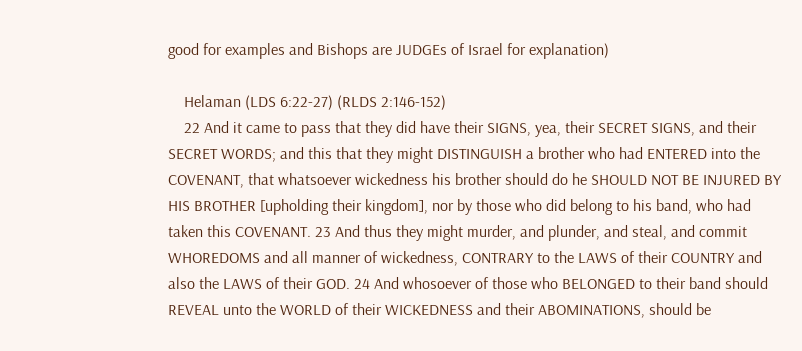good for examples and Bishops are JUDGEs of Israel for explanation)

    Helaman (LDS 6:22-27) (RLDS 2:146-152)
    22 And it came to pass that they did have their SIGNS, yea, their SECRET SIGNS, and their SECRET WORDS; and this that they might DISTINGUISH a brother who had ENTERED into the COVENANT, that whatsoever wickedness his brother should do he SHOULD NOT BE INJURED BY HIS BROTHER [upholding their kingdom], nor by those who did belong to his band, who had taken this COVENANT. 23 And thus they might murder, and plunder, and steal, and commit WHOREDOMS and all manner of wickedness, CONTRARY to the LAWS of their COUNTRY and also the LAWS of their GOD. 24 And whosoever of those who BELONGED to their band should REVEAL unto the WORLD of their WICKEDNESS and their ABOMINATIONS, should be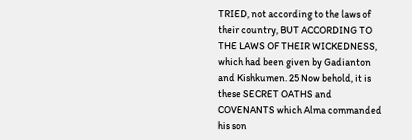TRIED, not according to the laws of their country, BUT ACCORDING TO THE LAWS OF THEIR WICKEDNESS, which had been given by Gadianton and Kishkumen. 25 Now behold, it is these SECRET OATHS and COVENANTS which Alma commanded his son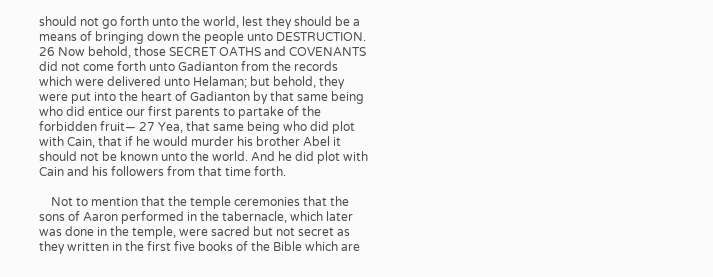should not go forth unto the world, lest they should be a means of bringing down the people unto DESTRUCTION. 26 Now behold, those SECRET OATHS and COVENANTS did not come forth unto Gadianton from the records which were delivered unto Helaman; but behold, they were put into the heart of Gadianton by that same being who did entice our first parents to partake of the forbidden fruit— 27 Yea, that same being who did plot with Cain, that if he would murder his brother Abel it should not be known unto the world. And he did plot with Cain and his followers from that time forth.

    Not to mention that the temple ceremonies that the sons of Aaron performed in the tabernacle, which later was done in the temple, were sacred but not secret as they written in the first five books of the Bible which are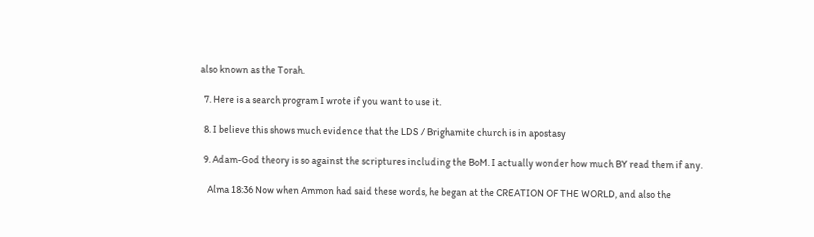also known as the Torah.

  7. Here is a search program I wrote if you want to use it.

  8. I believe this shows much evidence that the LDS / Brighamite church is in apostasy

  9. Adam-God theory is so against the scriptures including the BoM. I actually wonder how much BY read them if any.

    Alma 18:36 Now when Ammon had said these words, he began at the CREATION OF THE WORLD, and also the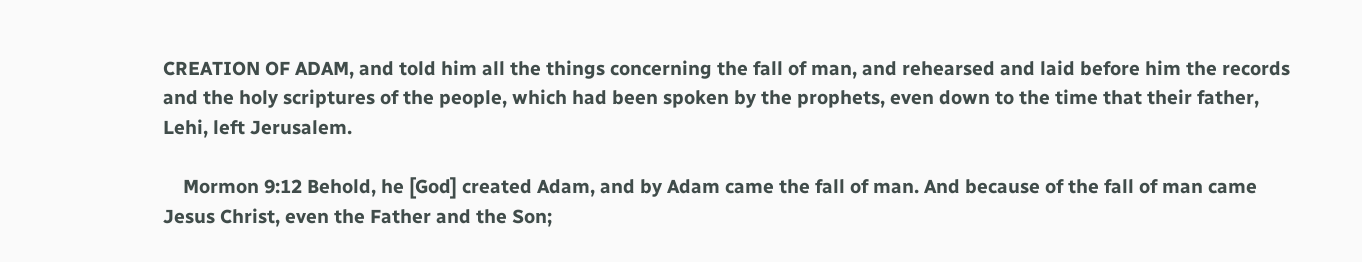CREATION OF ADAM, and told him all the things concerning the fall of man, and rehearsed and laid before him the records and the holy scriptures of the people, which had been spoken by the prophets, even down to the time that their father, Lehi, left Jerusalem.

    Mormon 9:12 Behold, he [God] created Adam, and by Adam came the fall of man. And because of the fall of man came Jesus Christ, even the Father and the Son;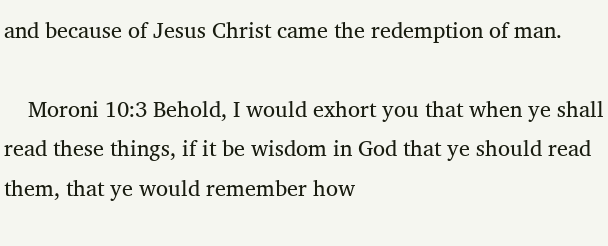and because of Jesus Christ came the redemption of man.

    Moroni 10:3 Behold, I would exhort you that when ye shall read these things, if it be wisdom in God that ye should read them, that ye would remember how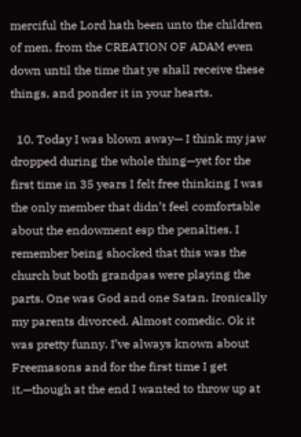merciful the Lord hath been unto the children of men, from the CREATION OF ADAM even down until the time that ye shall receive these things, and ponder it in your hearts.

  10. Today I was blown away— I think my jaw dropped during the whole thing—yet for the first time in 35 years I felt free thinking I was the only member that didn’t feel comfortable about the endowment esp the penalties. I remember being shocked that this was the church but both grandpas were playing the parts. One was God and one Satan. Ironically my parents divorced. Almost comedic. Ok it was pretty funny. I’ve always known about Freemasons and for the first time I get it.—though at the end I wanted to throw up at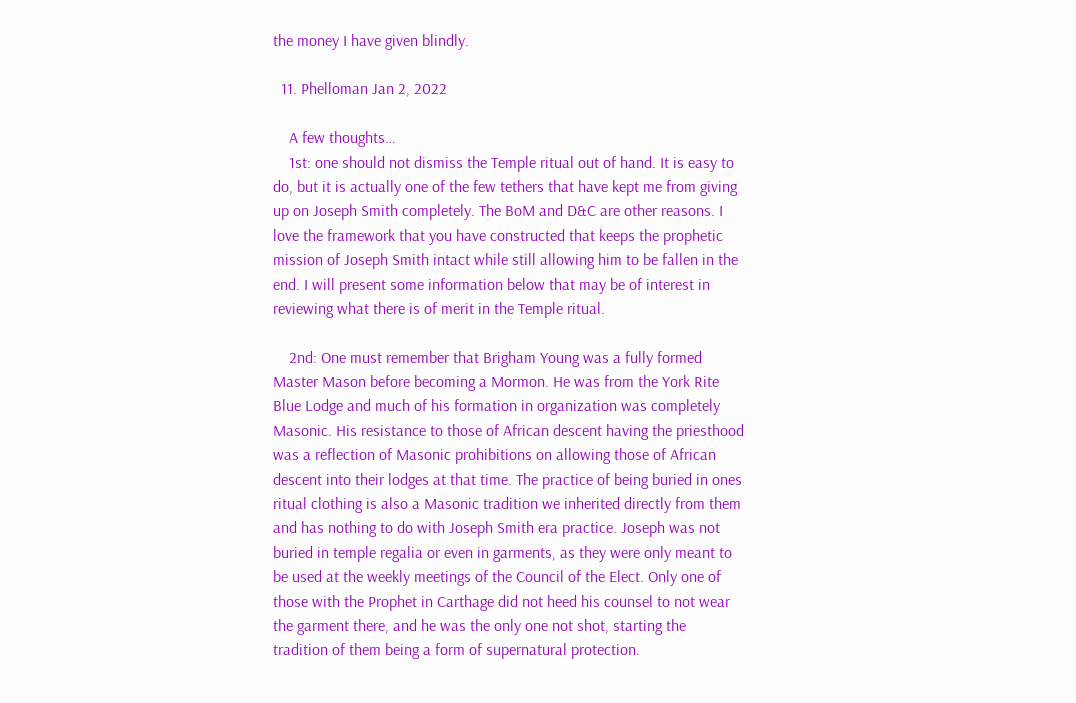the money I have given blindly.

  11. Phelloman Jan 2, 2022

    A few thoughts…
    1st: one should not dismiss the Temple ritual out of hand. It is easy to do, but it is actually one of the few tethers that have kept me from giving up on Joseph Smith completely. The BoM and D&C are other reasons. I love the framework that you have constructed that keeps the prophetic mission of Joseph Smith intact while still allowing him to be fallen in the end. I will present some information below that may be of interest in reviewing what there is of merit in the Temple ritual.

    2nd: One must remember that Brigham Young was a fully formed Master Mason before becoming a Mormon. He was from the York Rite Blue Lodge and much of his formation in organization was completely Masonic. His resistance to those of African descent having the priesthood was a reflection of Masonic prohibitions on allowing those of African descent into their lodges at that time. The practice of being buried in ones ritual clothing is also a Masonic tradition we inherited directly from them and has nothing to do with Joseph Smith era practice. Joseph was not buried in temple regalia or even in garments, as they were only meant to be used at the weekly meetings of the Council of the Elect. Only one of those with the Prophet in Carthage did not heed his counsel to not wear the garment there, and he was the only one not shot, starting the tradition of them being a form of supernatural protection.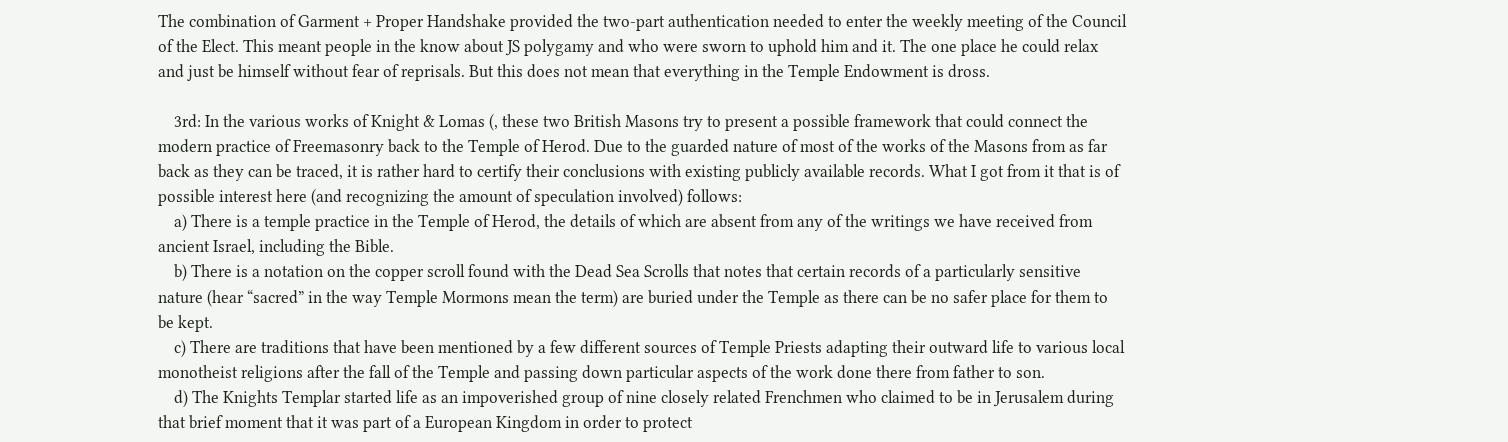The combination of Garment + Proper Handshake provided the two-part authentication needed to enter the weekly meeting of the Council of the Elect. This meant people in the know about JS polygamy and who were sworn to uphold him and it. The one place he could relax and just be himself without fear of reprisals. But this does not mean that everything in the Temple Endowment is dross.

    3rd: In the various works of Knight & Lomas (, these two British Masons try to present a possible framework that could connect the modern practice of Freemasonry back to the Temple of Herod. Due to the guarded nature of most of the works of the Masons from as far back as they can be traced, it is rather hard to certify their conclusions with existing publicly available records. What I got from it that is of possible interest here (and recognizing the amount of speculation involved) follows:
    a) There is a temple practice in the Temple of Herod, the details of which are absent from any of the writings we have received from ancient Israel, including the Bible.
    b) There is a notation on the copper scroll found with the Dead Sea Scrolls that notes that certain records of a particularly sensitive nature (hear “sacred” in the way Temple Mormons mean the term) are buried under the Temple as there can be no safer place for them to be kept.
    c) There are traditions that have been mentioned by a few different sources of Temple Priests adapting their outward life to various local monotheist religions after the fall of the Temple and passing down particular aspects of the work done there from father to son.
    d) The Knights Templar started life as an impoverished group of nine closely related Frenchmen who claimed to be in Jerusalem during that brief moment that it was part of a European Kingdom in order to protect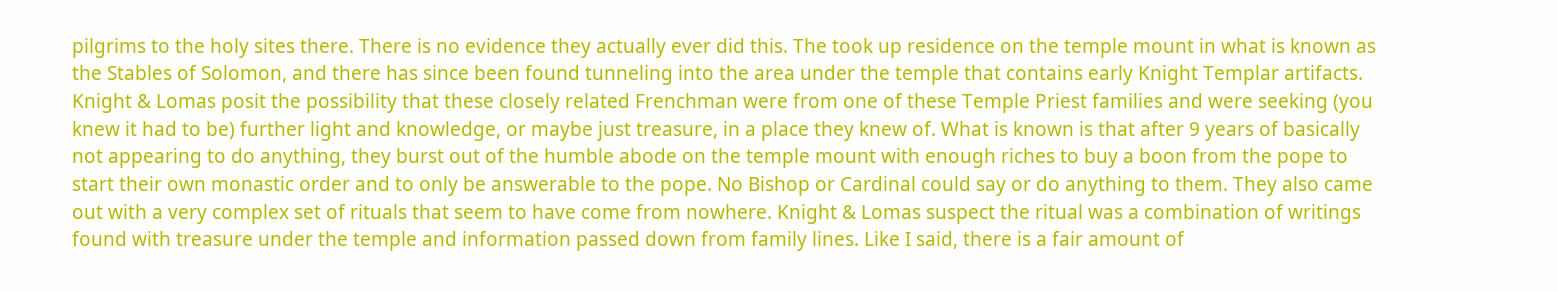pilgrims to the holy sites there. There is no evidence they actually ever did this. The took up residence on the temple mount in what is known as the Stables of Solomon, and there has since been found tunneling into the area under the temple that contains early Knight Templar artifacts. Knight & Lomas posit the possibility that these closely related Frenchman were from one of these Temple Priest families and were seeking (you knew it had to be) further light and knowledge, or maybe just treasure, in a place they knew of. What is known is that after 9 years of basically not appearing to do anything, they burst out of the humble abode on the temple mount with enough riches to buy a boon from the pope to start their own monastic order and to only be answerable to the pope. No Bishop or Cardinal could say or do anything to them. They also came out with a very complex set of rituals that seem to have come from nowhere. Knight & Lomas suspect the ritual was a combination of writings found with treasure under the temple and information passed down from family lines. Like I said, there is a fair amount of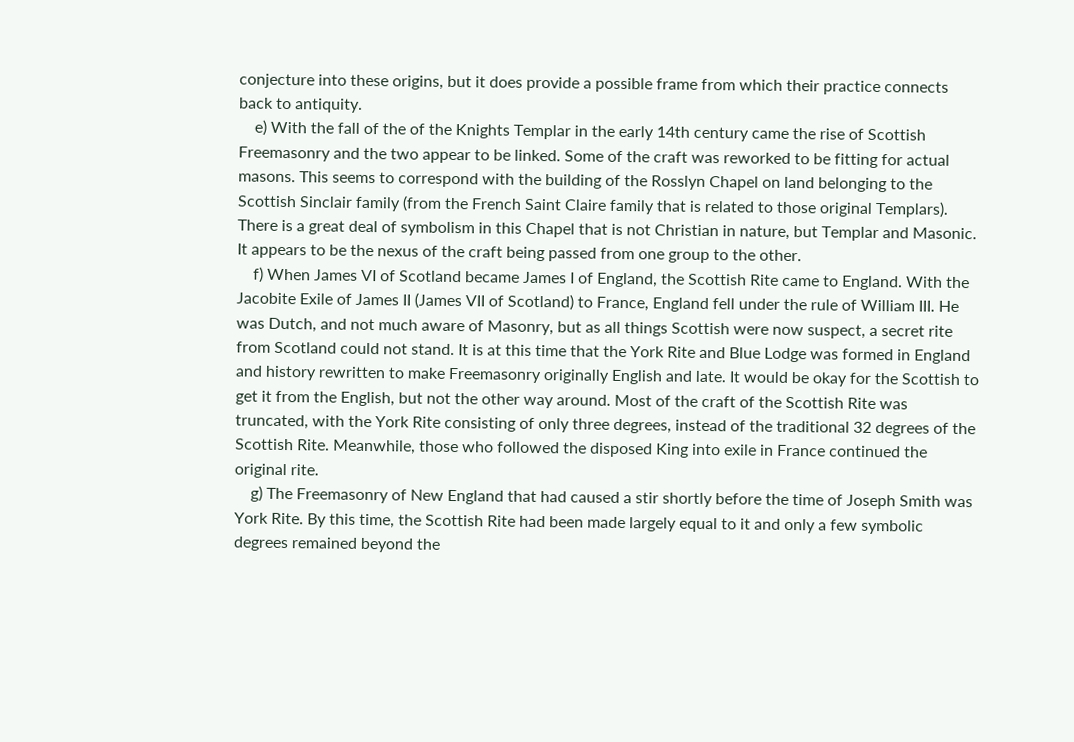conjecture into these origins, but it does provide a possible frame from which their practice connects back to antiquity.
    e) With the fall of the of the Knights Templar in the early 14th century came the rise of Scottish Freemasonry and the two appear to be linked. Some of the craft was reworked to be fitting for actual masons. This seems to correspond with the building of the Rosslyn Chapel on land belonging to the Scottish Sinclair family (from the French Saint Claire family that is related to those original Templars). There is a great deal of symbolism in this Chapel that is not Christian in nature, but Templar and Masonic. It appears to be the nexus of the craft being passed from one group to the other.
    f) When James VI of Scotland became James I of England, the Scottish Rite came to England. With the Jacobite Exile of James II (James VII of Scotland) to France, England fell under the rule of William III. He was Dutch, and not much aware of Masonry, but as all things Scottish were now suspect, a secret rite from Scotland could not stand. It is at this time that the York Rite and Blue Lodge was formed in England and history rewritten to make Freemasonry originally English and late. It would be okay for the Scottish to get it from the English, but not the other way around. Most of the craft of the Scottish Rite was truncated, with the York Rite consisting of only three degrees, instead of the traditional 32 degrees of the Scottish Rite. Meanwhile, those who followed the disposed King into exile in France continued the original rite.
    g) The Freemasonry of New England that had caused a stir shortly before the time of Joseph Smith was York Rite. By this time, the Scottish Rite had been made largely equal to it and only a few symbolic degrees remained beyond the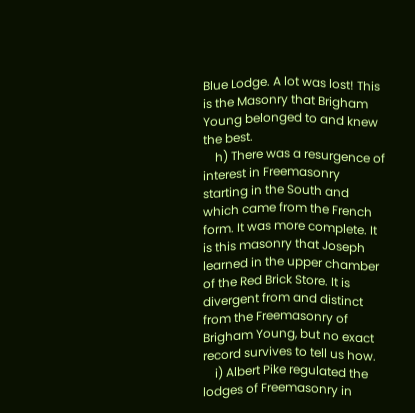Blue Lodge. A lot was lost! This is the Masonry that Brigham Young belonged to and knew the best.
    h) There was a resurgence of interest in Freemasonry starting in the South and which came from the French form. It was more complete. It is this masonry that Joseph learned in the upper chamber of the Red Brick Store. It is divergent from and distinct from the Freemasonry of Brigham Young, but no exact record survives to tell us how.
    i) Albert Pike regulated the lodges of Freemasonry in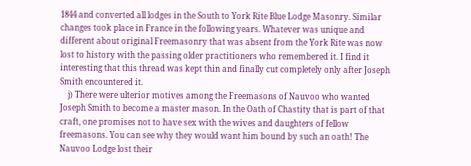1844 and converted all lodges in the South to York Rite Blue Lodge Masonry. Similar changes took place in France in the following years. Whatever was unique and different about original Freemasonry that was absent from the York Rite was now lost to history with the passing older practitioners who remembered it. I find it interesting that this thread was kept thin and finally cut completely only after Joseph Smith encountered it.
    j) There were ulterior motives among the Freemasons of Nauvoo who wanted Joseph Smith to become a master mason. In the Oath of Chastity that is part of that craft, one promises not to have sex with the wives and daughters of fellow freemasons. You can see why they would want him bound by such an oath! The Nauvoo Lodge lost their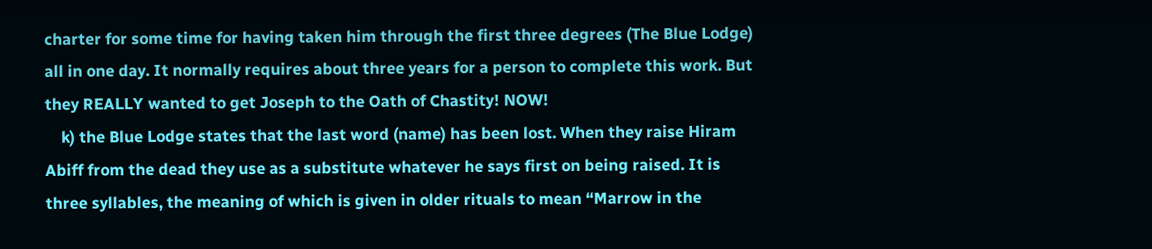charter for some time for having taken him through the first three degrees (The Blue Lodge) all in one day. It normally requires about three years for a person to complete this work. But they REALLY wanted to get Joseph to the Oath of Chastity! NOW!
    k) the Blue Lodge states that the last word (name) has been lost. When they raise Hiram Abiff from the dead they use as a substitute whatever he says first on being raised. It is three syllables, the meaning of which is given in older rituals to mean “Marrow in the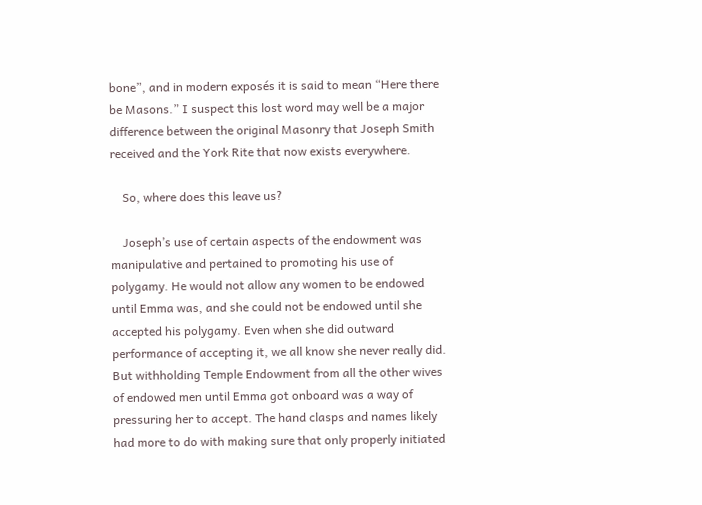bone”, and in modern exposés it is said to mean “Here there be Masons.” I suspect this lost word may well be a major difference between the original Masonry that Joseph Smith received and the York Rite that now exists everywhere.

    So, where does this leave us?

    Joseph’s use of certain aspects of the endowment was manipulative and pertained to promoting his use of polygamy. He would not allow any women to be endowed until Emma was, and she could not be endowed until she accepted his polygamy. Even when she did outward performance of accepting it, we all know she never really did. But withholding Temple Endowment from all the other wives of endowed men until Emma got onboard was a way of pressuring her to accept. The hand clasps and names likely had more to do with making sure that only properly initiated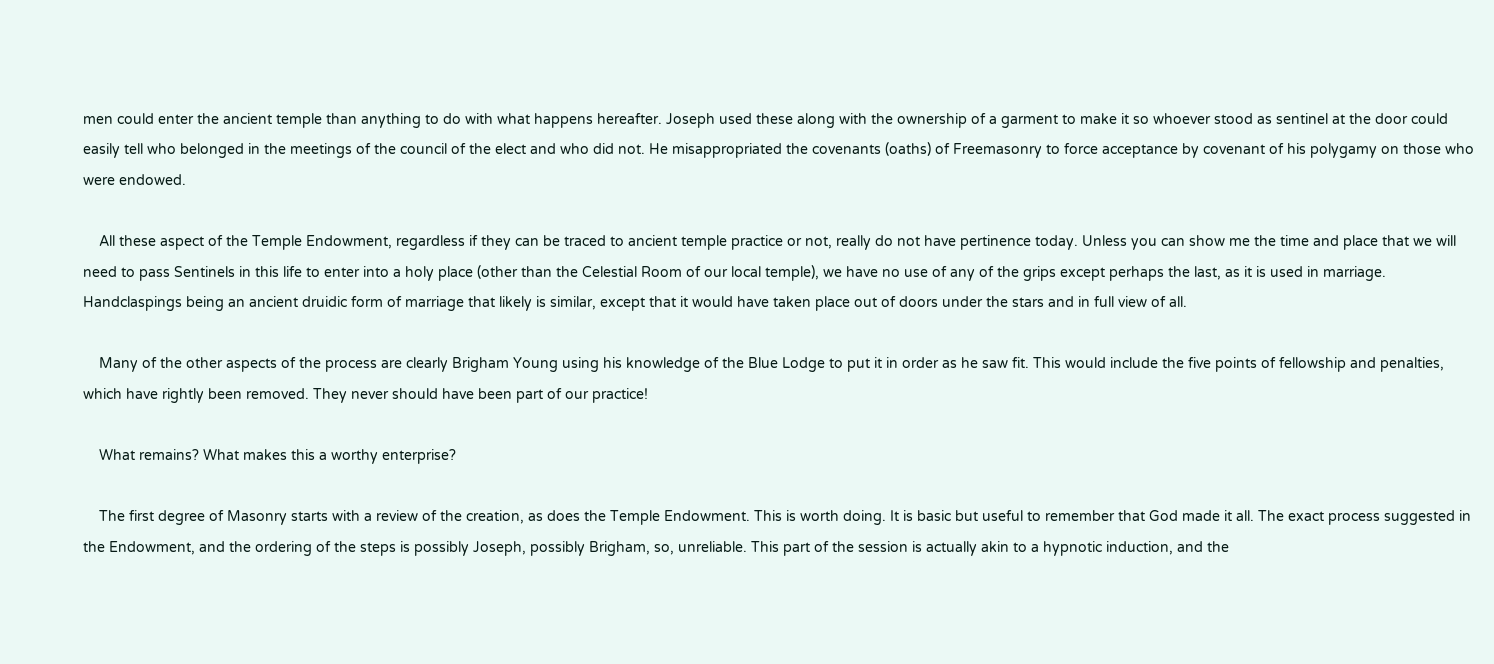men could enter the ancient temple than anything to do with what happens hereafter. Joseph used these along with the ownership of a garment to make it so whoever stood as sentinel at the door could easily tell who belonged in the meetings of the council of the elect and who did not. He misappropriated the covenants (oaths) of Freemasonry to force acceptance by covenant of his polygamy on those who were endowed.

    All these aspect of the Temple Endowment, regardless if they can be traced to ancient temple practice or not, really do not have pertinence today. Unless you can show me the time and place that we will need to pass Sentinels in this life to enter into a holy place (other than the Celestial Room of our local temple), we have no use of any of the grips except perhaps the last, as it is used in marriage. Handclaspings being an ancient druidic form of marriage that likely is similar, except that it would have taken place out of doors under the stars and in full view of all.

    Many of the other aspects of the process are clearly Brigham Young using his knowledge of the Blue Lodge to put it in order as he saw fit. This would include the five points of fellowship and penalties, which have rightly been removed. They never should have been part of our practice!

    What remains? What makes this a worthy enterprise?

    The first degree of Masonry starts with a review of the creation, as does the Temple Endowment. This is worth doing. It is basic but useful to remember that God made it all. The exact process suggested in the Endowment, and the ordering of the steps is possibly Joseph, possibly Brigham, so, unreliable. This part of the session is actually akin to a hypnotic induction, and the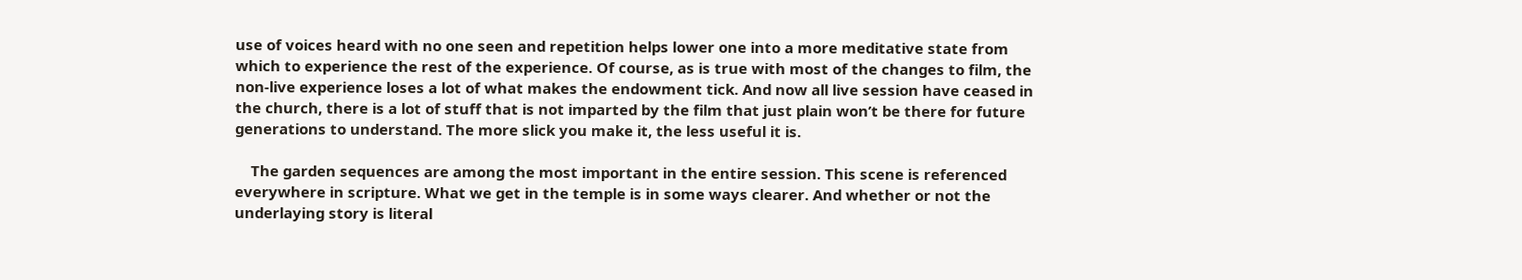use of voices heard with no one seen and repetition helps lower one into a more meditative state from which to experience the rest of the experience. Of course, as is true with most of the changes to film, the non-live experience loses a lot of what makes the endowment tick. And now all live session have ceased in the church, there is a lot of stuff that is not imparted by the film that just plain won’t be there for future generations to understand. The more slick you make it, the less useful it is.

    The garden sequences are among the most important in the entire session. This scene is referenced everywhere in scripture. What we get in the temple is in some ways clearer. And whether or not the underlaying story is literal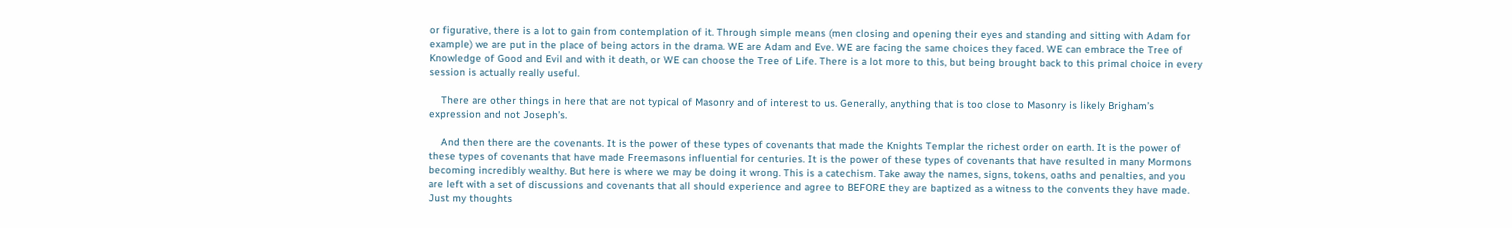or figurative, there is a lot to gain from contemplation of it. Through simple means (men closing and opening their eyes and standing and sitting with Adam for example) we are put in the place of being actors in the drama. WE are Adam and Eve. WE are facing the same choices they faced. WE can embrace the Tree of Knowledge of Good and Evil and with it death, or WE can choose the Tree of Life. There is a lot more to this, but being brought back to this primal choice in every session is actually really useful.

    There are other things in here that are not typical of Masonry and of interest to us. Generally, anything that is too close to Masonry is likely Brigham’s expression and not Joseph’s.

    And then there are the covenants. It is the power of these types of covenants that made the Knights Templar the richest order on earth. It is the power of these types of covenants that have made Freemasons influential for centuries. It is the power of these types of covenants that have resulted in many Mormons becoming incredibly wealthy. But here is where we may be doing it wrong. This is a catechism. Take away the names, signs, tokens, oaths and penalties, and you are left with a set of discussions and covenants that all should experience and agree to BEFORE they are baptized as a witness to the convents they have made. Just my thoughts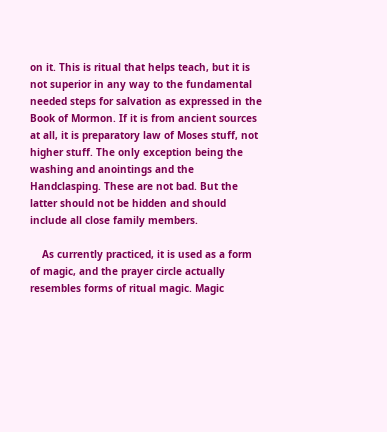on it. This is ritual that helps teach, but it is not superior in any way to the fundamental needed steps for salvation as expressed in the Book of Mormon. If it is from ancient sources at all, it is preparatory law of Moses stuff, not higher stuff. The only exception being the washing and anointings and the Handclasping. These are not bad. But the latter should not be hidden and should include all close family members.

    As currently practiced, it is used as a form of magic, and the prayer circle actually resembles forms of ritual magic. Magic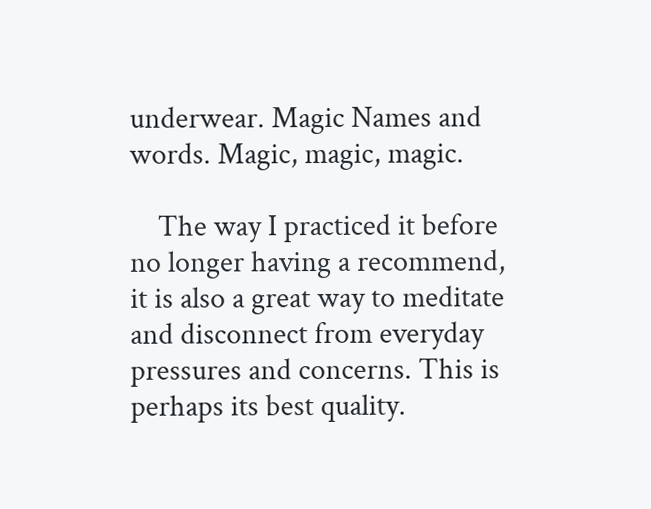underwear. Magic Names and words. Magic, magic, magic.

    The way I practiced it before no longer having a recommend, it is also a great way to meditate and disconnect from everyday pressures and concerns. This is perhaps its best quality.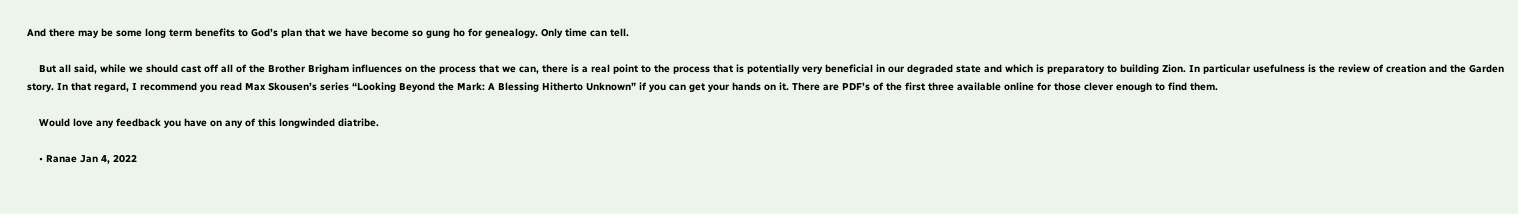And there may be some long term benefits to God’s plan that we have become so gung ho for genealogy. Only time can tell.

    But all said, while we should cast off all of the Brother Brigham influences on the process that we can, there is a real point to the process that is potentially very beneficial in our degraded state and which is preparatory to building Zion. In particular usefulness is the review of creation and the Garden story. In that regard, I recommend you read Max Skousen’s series “Looking Beyond the Mark: A Blessing Hitherto Unknown” if you can get your hands on it. There are PDF’s of the first three available online for those clever enough to find them.

    Would love any feedback you have on any of this longwinded diatribe.

    • Ranae Jan 4, 2022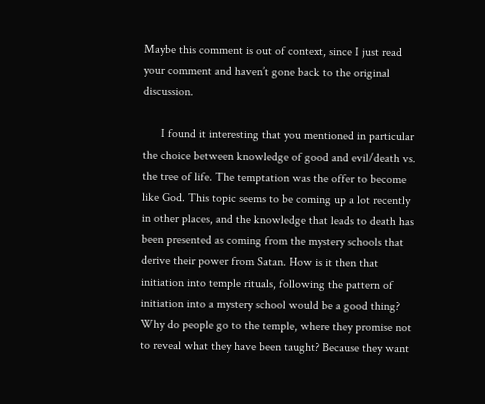Maybe this comment is out of context, since I just read your comment and haven’t gone back to the original discussion.

      I found it interesting that you mentioned in particular the choice between knowledge of good and evil/death vs. the tree of life. The temptation was the offer to become like God. This topic seems to be coming up a lot recently in other places, and the knowledge that leads to death has been presented as coming from the mystery schools that derive their power from Satan. How is it then that initiation into temple rituals, following the pattern of initiation into a mystery school would be a good thing? Why do people go to the temple, where they promise not to reveal what they have been taught? Because they want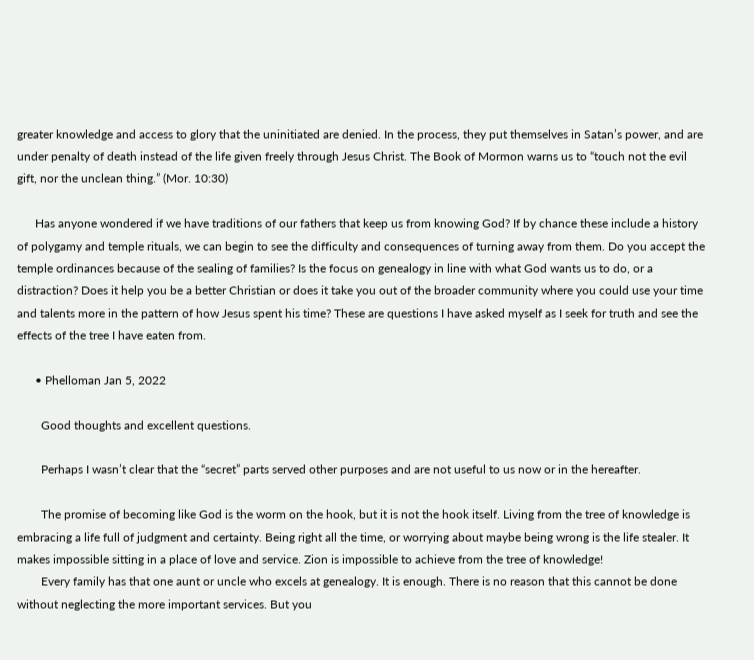greater knowledge and access to glory that the uninitiated are denied. In the process, they put themselves in Satan’s power, and are under penalty of death instead of the life given freely through Jesus Christ. The Book of Mormon warns us to “touch not the evil gift, nor the unclean thing.” (Mor. 10:30)

      Has anyone wondered if we have traditions of our fathers that keep us from knowing God? If by chance these include a history of polygamy and temple rituals, we can begin to see the difficulty and consequences of turning away from them. Do you accept the temple ordinances because of the sealing of families? Is the focus on genealogy in line with what God wants us to do, or a distraction? Does it help you be a better Christian or does it take you out of the broader community where you could use your time and talents more in the pattern of how Jesus spent his time? These are questions I have asked myself as I seek for truth and see the effects of the tree I have eaten from.

      • Phelloman Jan 5, 2022

        Good thoughts and excellent questions.

        Perhaps I wasn’t clear that the “secret” parts served other purposes and are not useful to us now or in the hereafter.

        The promise of becoming like God is the worm on the hook, but it is not the hook itself. Living from the tree of knowledge is embracing a life full of judgment and certainty. Being right all the time, or worrying about maybe being wrong is the life stealer. It makes impossible sitting in a place of love and service. Zion is impossible to achieve from the tree of knowledge!
        Every family has that one aunt or uncle who excels at genealogy. It is enough. There is no reason that this cannot be done without neglecting the more important services. But you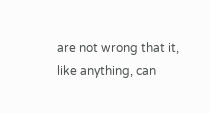are not wrong that it, like anything, can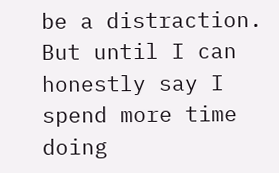be a distraction. But until I can honestly say I spend more time doing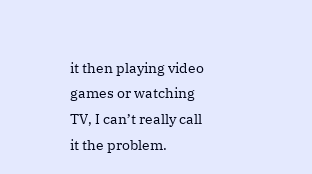it then playing video games or watching TV, I can’t really call it the problem.